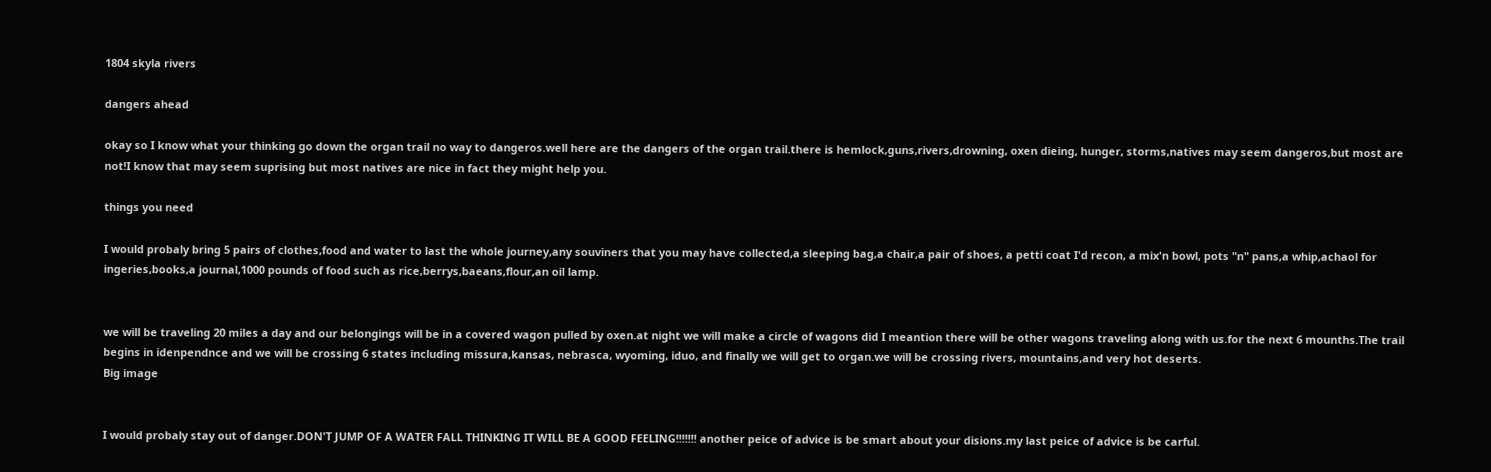1804 skyla rivers

dangers ahead

okay so I know what your thinking go down the organ trail no way to dangeros.well here are the dangers of the organ trail.there is hemlock,guns,rivers,drowning, oxen dieing, hunger, storms,natives may seem dangeros,but most are not!I know that may seem suprising but most natives are nice in fact they might help you.

things you need

I would probaly bring 5 pairs of clothes,food and water to last the whole journey,any souviners that you may have collected,a sleeping bag,a chair,a pair of shoes, a petti coat I'd recon, a mix'n bowl, pots "n" pans,a whip,achaol for ingeries,books,a journal,1000 pounds of food such as rice,berrys,baeans,flour,an oil lamp.


we will be traveling 20 miles a day and our belongings will be in a covered wagon pulled by oxen.at night we will make a circle of wagons did I meantion there will be other wagons traveling along with us.for the next 6 mounths.The trail begins in idenpendnce and we will be crossing 6 states including missura,kansas, nebrasca, wyoming, iduo, and finally we will get to organ.we will be crossing rivers, mountains,and very hot deserts.
Big image


I would probaly stay out of danger.DON'T JUMP OF A WATER FALL THINKING IT WILL BE A GOOD FEELING!!!!!!! another peice of advice is be smart about your disions.my last peice of advice is be carful.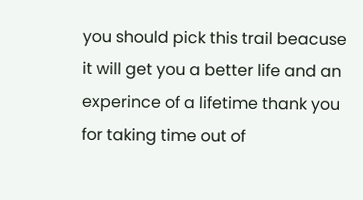you should pick this trail beacuse it will get you a better life and an experince of a lifetime thank you for taking time out of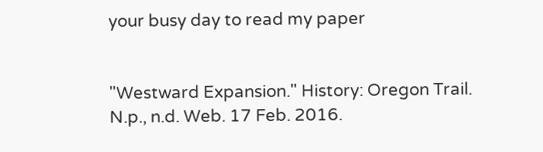your busy day to read my paper


"Westward Expansion." History: Oregon Trail. N.p., n.d. Web. 17 Feb. 2016.